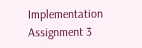Implementation Assignment 3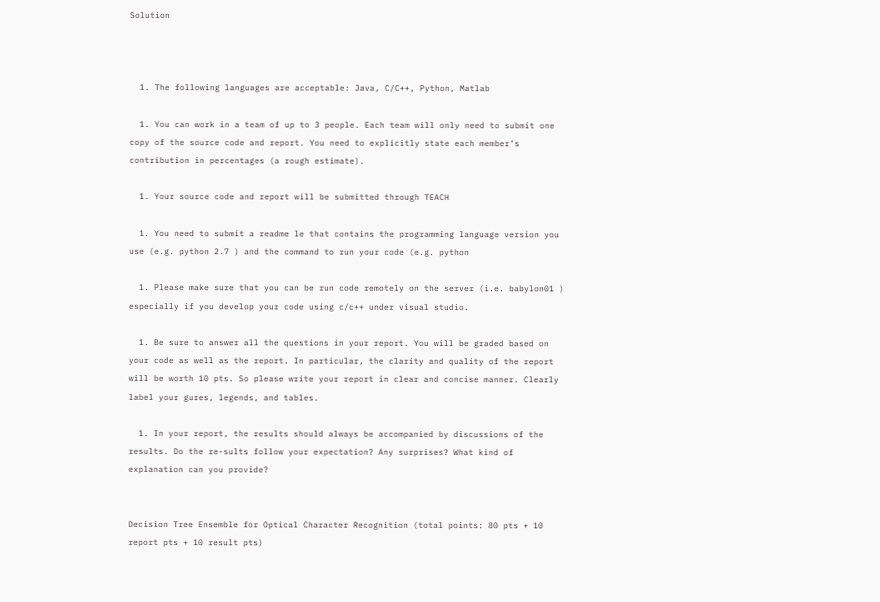Solution



  1. The following languages are acceptable: Java, C/C++, Python, Matlab

  1. You can work in a team of up to 3 people. Each team will only need to submit one copy of the source code and report. You need to explicitly state each member’s contribution in percentages (a rough estimate).

  1. Your source code and report will be submitted through TEACH

  1. You need to submit a readme le that contains the programming language version you use (e.g. python 2.7 ) and the command to run your code (e.g. python

  1. Please make sure that you can be run code remotely on the server (i.e. babylon01 ) especially if you develop your code using c/c++ under visual studio.

  1. Be sure to answer all the questions in your report. You will be graded based on your code as well as the report. In particular, the clarity and quality of the report will be worth 10 pts. So please write your report in clear and concise manner. Clearly label your gures, legends, and tables.

  1. In your report, the results should always be accompanied by discussions of the results. Do the re-sults follow your expectation? Any surprises? What kind of explanation can you provide?


Decision Tree Ensemble for Optical Character Recognition (total points: 80 pts + 10 report pts + 10 result pts)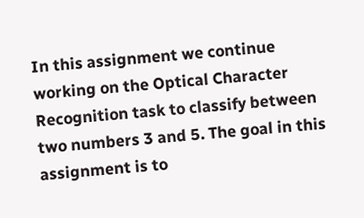In this assignment we continue working on the Optical Character Recognition task to classify between two numbers 3 and 5. The goal in this assignment is to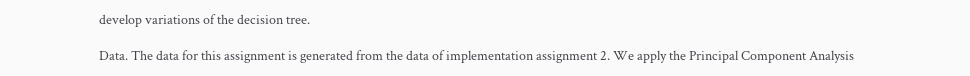develop variations of the decision tree.

Data. The data for this assignment is generated from the data of implementation assignment 2. We apply the Principal Component Analysis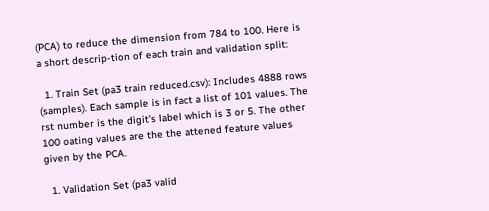(PCA) to reduce the dimension from 784 to 100. Here is a short descrip-tion of each train and validation split:

  1. Train Set (pa3 train reduced.csv): Includes 4888 rows (samples). Each sample is in fact a list of 101 values. The rst number is the digit’s label which is 3 or 5. The other 100 oating values are the the attened feature values given by the PCA.

  1. Validation Set (pa3 valid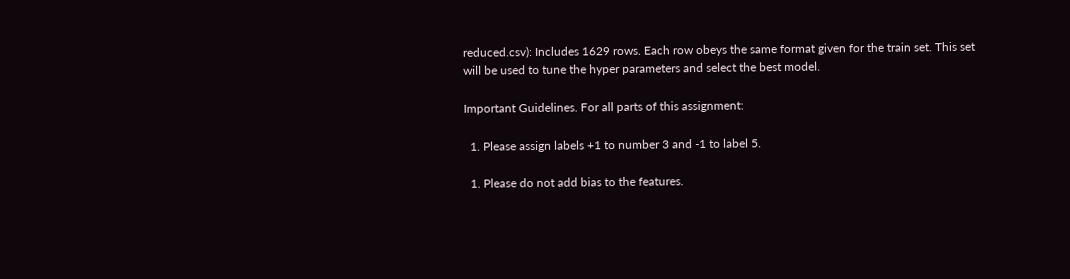reduced.csv): Includes 1629 rows. Each row obeys the same format given for the train set. This set will be used to tune the hyper parameters and select the best model.

Important Guidelines. For all parts of this assignment:

  1. Please assign labels +1 to number 3 and -1 to label 5.

  1. Please do not add bias to the features.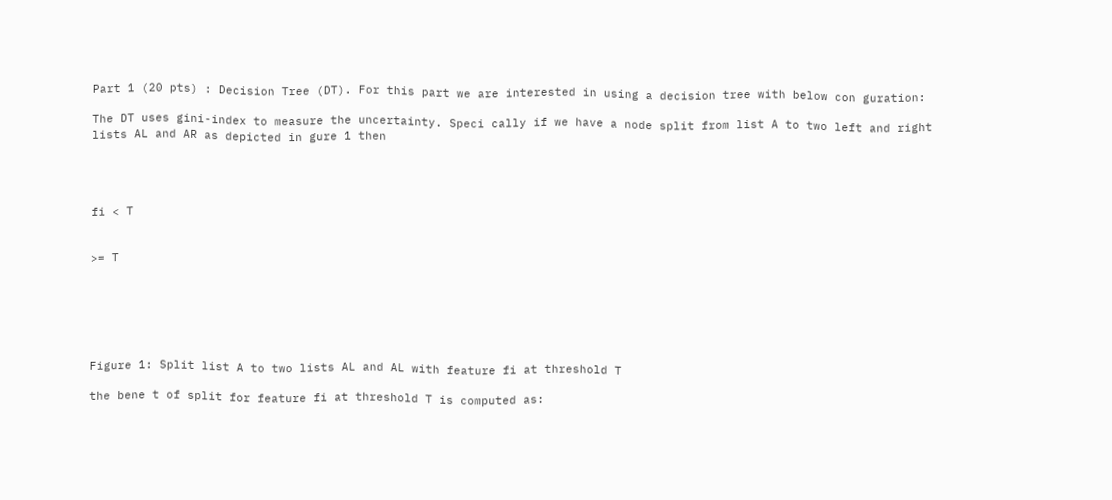Part 1 (20 pts) : Decision Tree (DT). For this part we are interested in using a decision tree with below con guration:

The DT uses gini-index to measure the uncertainty. Speci cally if we have a node split from list A to two left and right lists AL and AR as depicted in gure 1 then




fi < T


>= T






Figure 1: Split list A to two lists AL and AL with feature fi at threshold T

the bene t of split for feature fi at threshold T is computed as: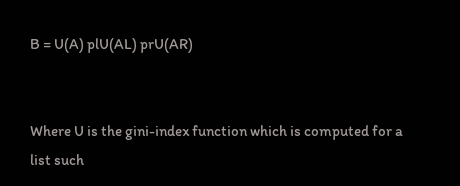B = U(A) plU(AL) prU(AR)


Where U is the gini-index function which is computed for a list such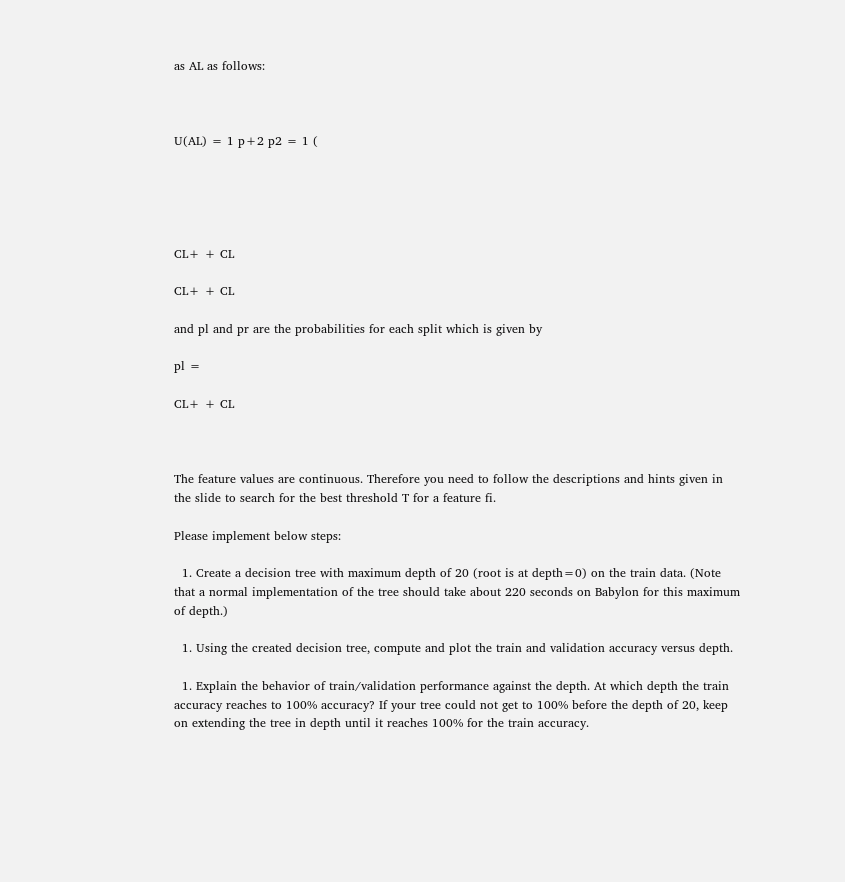as AL as follows:



U(AL) = 1 p+2 p2 = 1 (





CL+ + CL

CL+ + CL

and pl and pr are the probabilities for each split which is given by

pl =

CL+ + CL



The feature values are continuous. Therefore you need to follow the descriptions and hints given in the slide to search for the best threshold T for a feature fi.

Please implement below steps:

  1. Create a decision tree with maximum depth of 20 (root is at depth=0) on the train data. (Note that a normal implementation of the tree should take about 220 seconds on Babylon for this maximum of depth.)

  1. Using the created decision tree, compute and plot the train and validation accuracy versus depth.

  1. Explain the behavior of train/validation performance against the depth. At which depth the train accuracy reaches to 100% accuracy? If your tree could not get to 100% before the depth of 20, keep on extending the tree in depth until it reaches 100% for the train accuracy.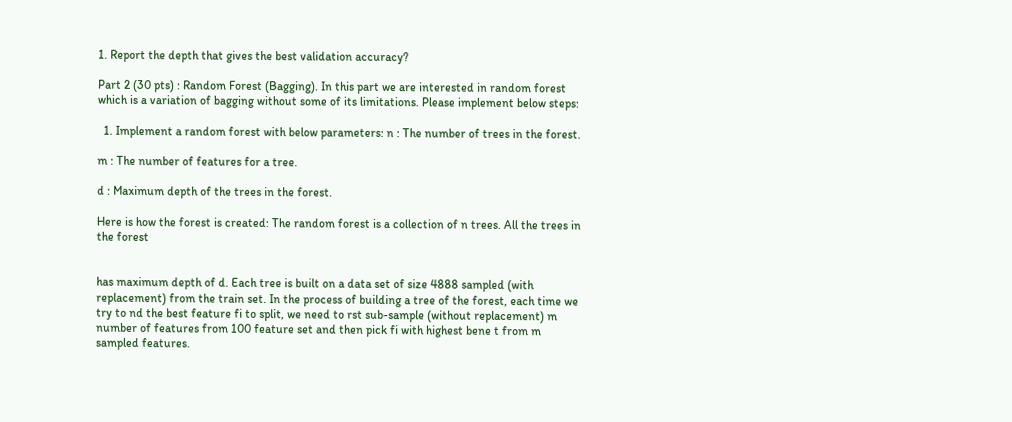1. Report the depth that gives the best validation accuracy?

Part 2 (30 pts) : Random Forest (Bagging). In this part we are interested in random forest which is a variation of bagging without some of its limitations. Please implement below steps:

  1. Implement a random forest with below parameters: n : The number of trees in the forest.

m : The number of features for a tree.

d : Maximum depth of the trees in the forest.

Here is how the forest is created: The random forest is a collection of n trees. All the trees in the forest


has maximum depth of d. Each tree is built on a data set of size 4888 sampled (with replacement) from the train set. In the process of building a tree of the forest, each time we try to nd the best feature fi to split, we need to rst sub-sample (without replacement) m number of features from 100 feature set and then pick fi with highest bene t from m sampled features.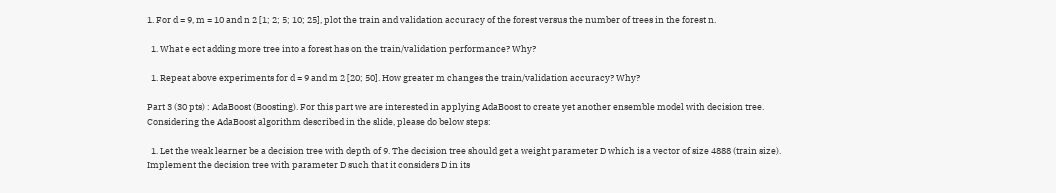1. For d = 9, m = 10 and n 2 [1; 2; 5; 10; 25], plot the train and validation accuracy of the forest versus the number of trees in the forest n.

  1. What e ect adding more tree into a forest has on the train/validation performance? Why?

  1. Repeat above experiments for d = 9 and m 2 [20; 50]. How greater m changes the train/validation accuracy? Why?

Part 3 (30 pts) : AdaBoost (Boosting). For this part we are interested in applying AdaBoost to create yet another ensemble model with decision tree. Considering the AdaBoost algorithm described in the slide, please do below steps:

  1. Let the weak learner be a decision tree with depth of 9. The decision tree should get a weight parameter D which is a vector of size 4888 (train size). Implement the decision tree with parameter D such that it considers D in its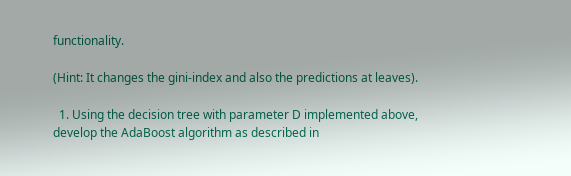functionality.

(Hint: It changes the gini-index and also the predictions at leaves).

  1. Using the decision tree with parameter D implemented above, develop the AdaBoost algorithm as described in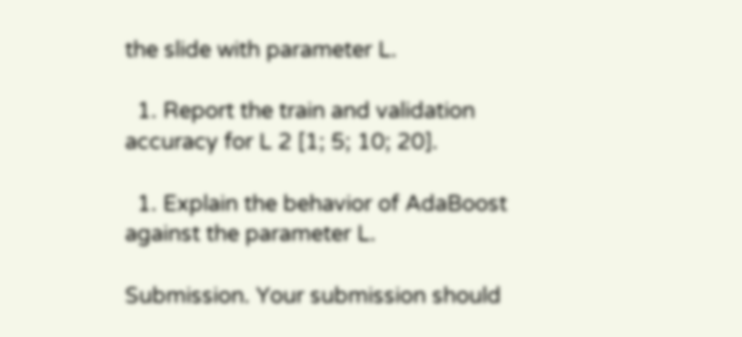the slide with parameter L.

  1. Report the train and validation accuracy for L 2 [1; 5; 10; 20].

  1. Explain the behavior of AdaBoost against the parameter L.

Submission. Your submission should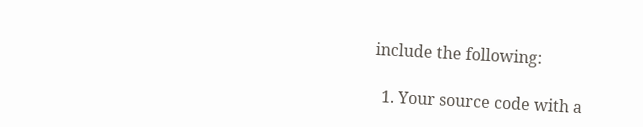include the following:

  1. Your source code with a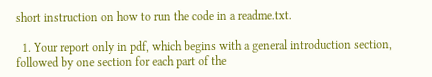short instruction on how to run the code in a readme.txt.

  1. Your report only in pdf, which begins with a general introduction section, followed by one section for each part of the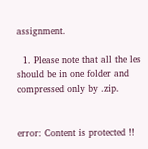assignment.

  1. Please note that all the les should be in one folder and compressed only by .zip.


error: Content is protected !!